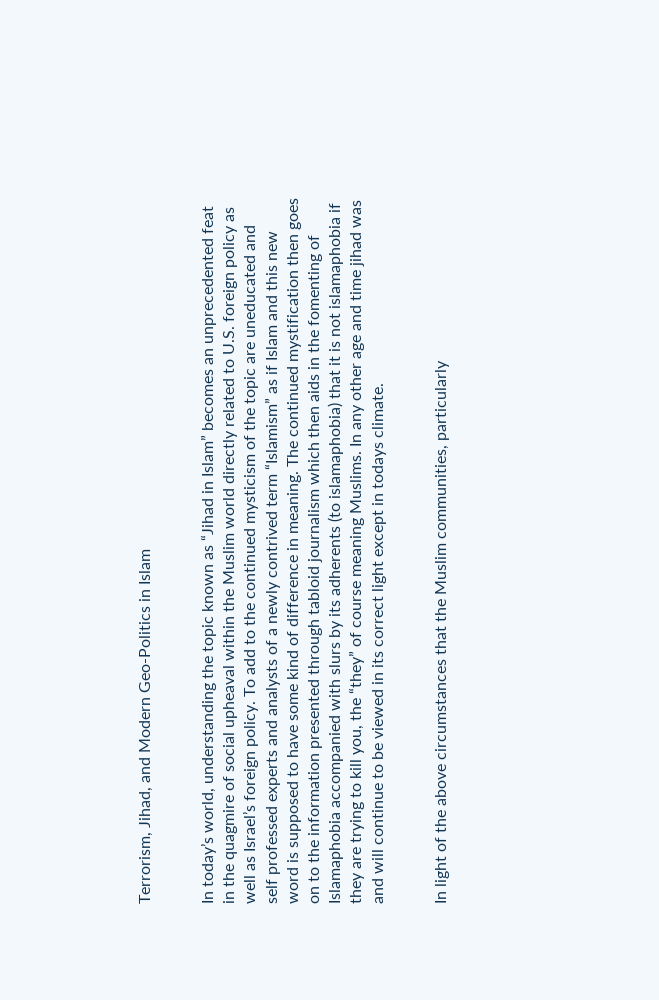Terrorism, Jihad, and Modern Geo-Politics in Islam


In today’s world, understanding the topic known as “Jihad in Islam” becomes an unprecedented feat in the quagmire of social upheaval within the Muslim world directly related to U.S. foreign policy as well as Israel’s foreign policy. To add to the continued mysticism of the topic are uneducated and self professed experts and analysts of a newly contrived term “Islamism” as if Islam and this new word is supposed to have some kind of difference in meaning. The continued mystification then goes on to the information presented through tabloid journalism which then aids in the fomenting of Islamaphobia accompanied with slurs by its adherents (to islamaphobia) that it is not islamaphobia if they are trying to kill you, the “they” of course meaning Muslims. In any other age and time jihad was and will continue to be viewed in its correct light except in todays climate.


In light of the above circumstances that the Muslim communities, particularly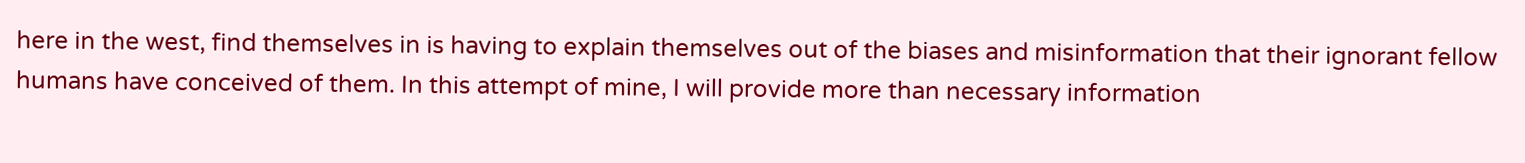here in the west, find themselves in is having to explain themselves out of the biases and misinformation that their ignorant fellow humans have conceived of them. In this attempt of mine, I will provide more than necessary information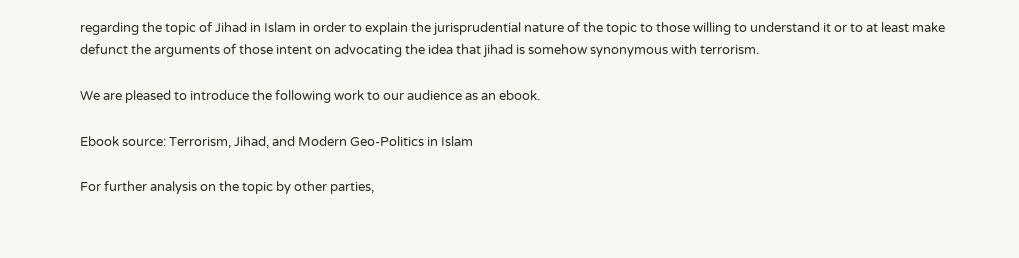regarding the topic of Jihad in Islam in order to explain the jurisprudential nature of the topic to those willing to understand it or to at least make defunct the arguments of those intent on advocating the idea that jihad is somehow synonymous with terrorism.

We are pleased to introduce the following work to our audience as an ebook.

Ebook source: Terrorism, Jihad, and Modern Geo-Politics in Islam

For further analysis on the topic by other parties,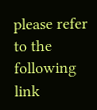please refer to the following link